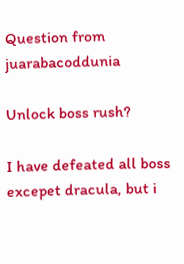Question from juarabacoddunia

Unlock boss rush?

I have defeated all boss excepet dracula, but i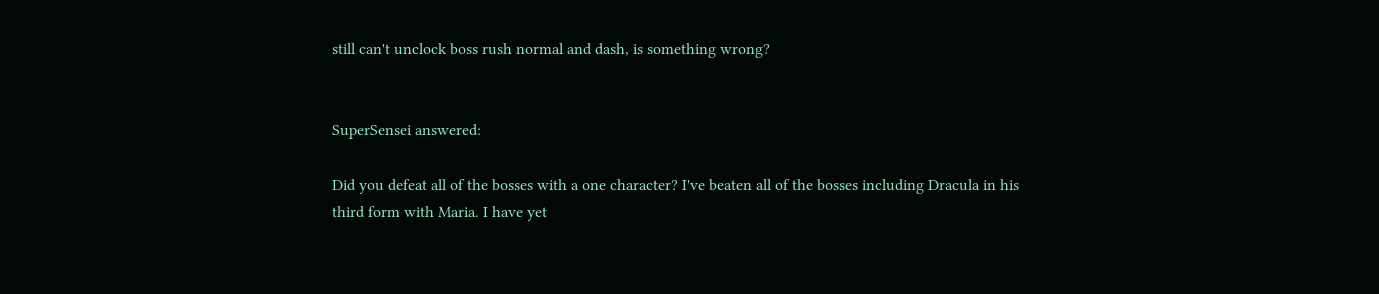still can't unclock boss rush normal and dash, is something wrong?


SuperSensei answered:

Did you defeat all of the bosses with a one character? I've beaten all of the bosses including Dracula in his third form with Maria. I have yet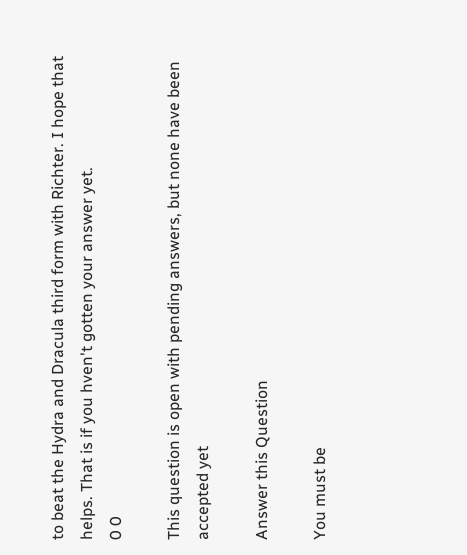to beat the Hydra and Dracula third form with Richter. I hope that helps. That is if you hven't gotten your answer yet.
0 0

This question is open with pending answers, but none have been accepted yet

Answer this Question

You must be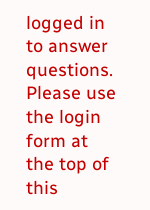logged in to answer questions. Please use the login form at the top of this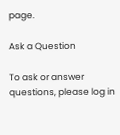page.

Ask a Question

To ask or answer questions, please log in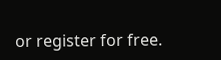or register for free.